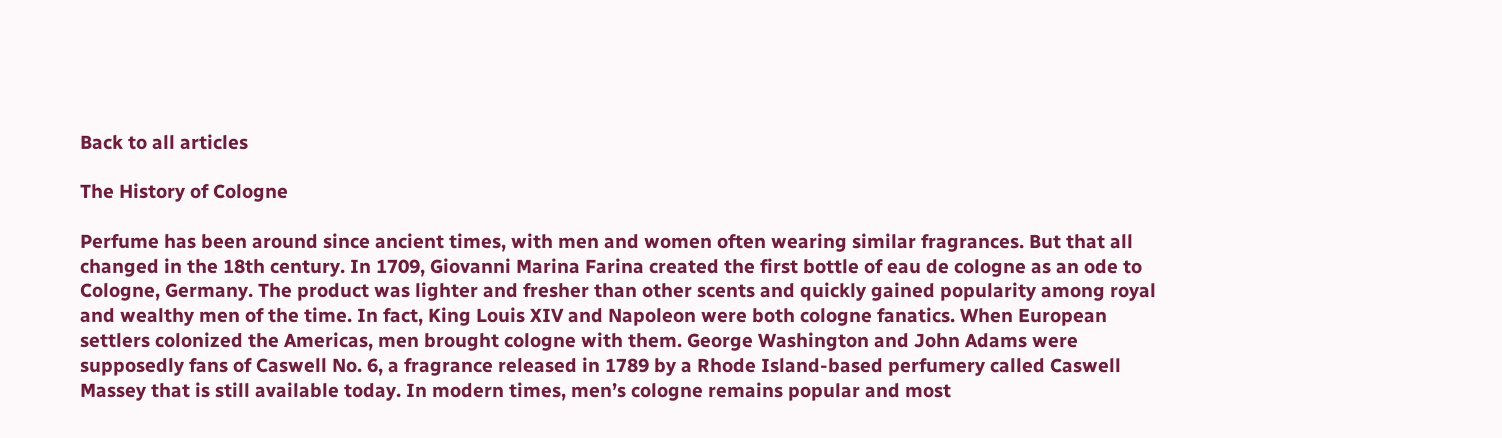Back to all articles

The History of Cologne

Perfume has been around since ancient times, with men and women often wearing similar fragrances. But that all changed in the 18th century. In 1709, Giovanni Marina Farina created the first bottle of eau de cologne as an ode to Cologne, Germany. The product was lighter and fresher than other scents and quickly gained popularity among royal and wealthy men of the time. In fact, King Louis XIV and Napoleon were both cologne fanatics. When European settlers colonized the Americas, men brought cologne with them. George Washington and John Adams were supposedly fans of Caswell No. 6, a fragrance released in 1789 by a Rhode Island-based perfumery called Caswell Massey that is still available today. In modern times, men’s cologne remains popular and most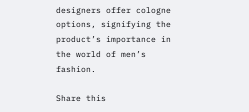designers offer cologne options, signifying the product’s importance in the world of men’s fashion.

Share this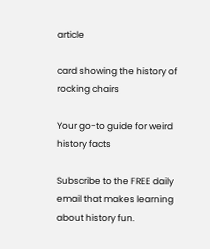article

card showing the history of rocking chairs

Your go-to guide for weird history facts

Subscribe to the FREE daily email that makes learning about history fun.